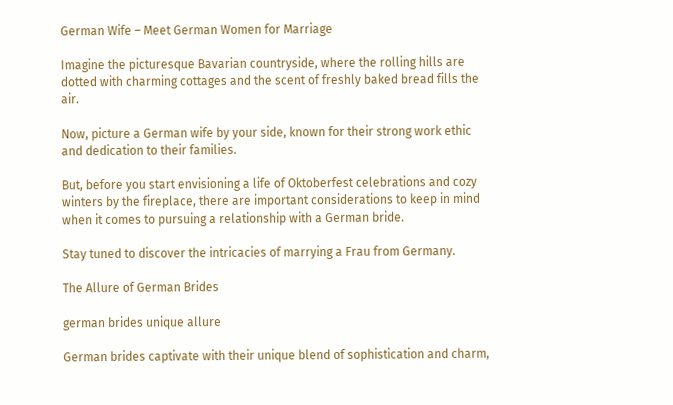German Wife – Meet German Women for Marriage

Imagine the picturesque Bavarian countryside, where the rolling hills are dotted with charming cottages and the scent of freshly baked bread fills the air.

Now, picture a German wife by your side, known for their strong work ethic and dedication to their families.

But, before you start envisioning a life of Oktoberfest celebrations and cozy winters by the fireplace, there are important considerations to keep in mind when it comes to pursuing a relationship with a German bride.

Stay tuned to discover the intricacies of marrying a Frau from Germany.

The Allure of German Brides

german brides unique allure

German brides captivate with their unique blend of sophistication and charm,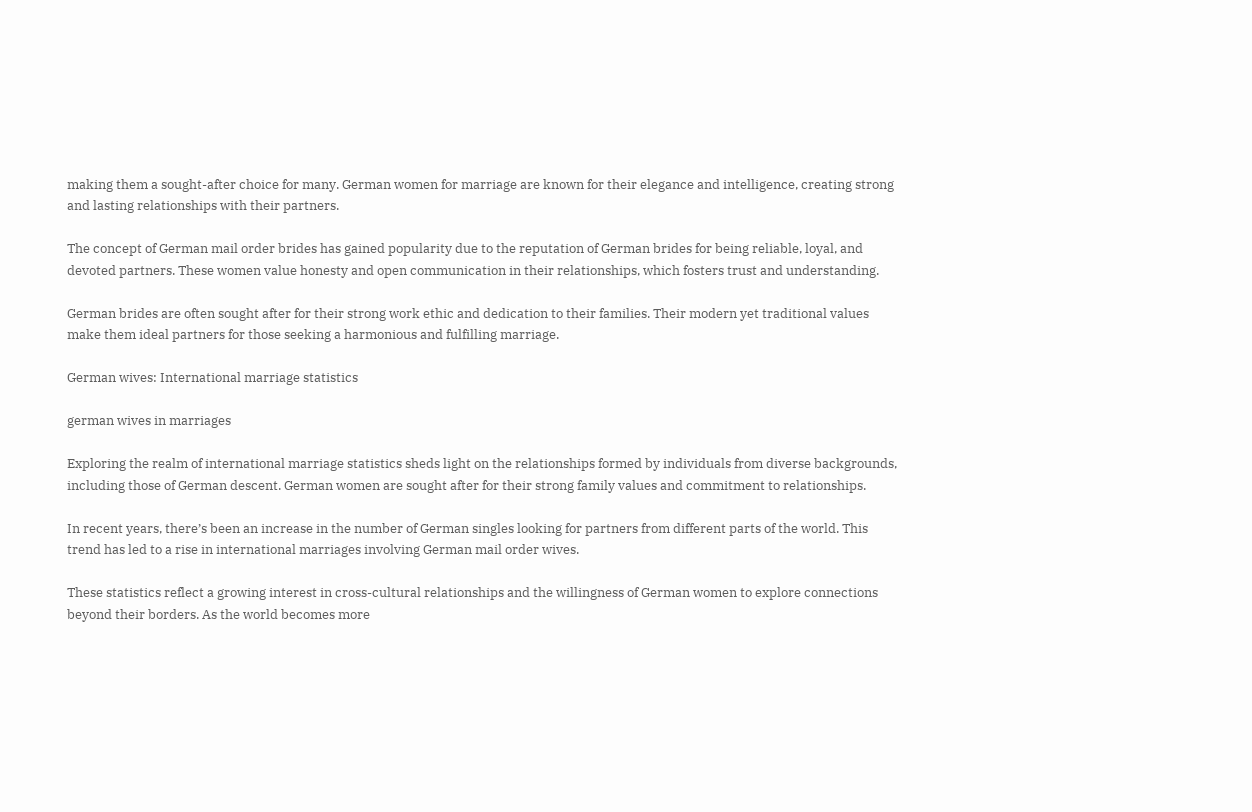making them a sought-after choice for many. German women for marriage are known for their elegance and intelligence, creating strong and lasting relationships with their partners.

The concept of German mail order brides has gained popularity due to the reputation of German brides for being reliable, loyal, and devoted partners. These women value honesty and open communication in their relationships, which fosters trust and understanding.

German brides are often sought after for their strong work ethic and dedication to their families. Their modern yet traditional values make them ideal partners for those seeking a harmonious and fulfilling marriage.

German wives: International marriage statistics

german wives in marriages

Exploring the realm of international marriage statistics sheds light on the relationships formed by individuals from diverse backgrounds, including those of German descent. German women are sought after for their strong family values and commitment to relationships.

In recent years, there’s been an increase in the number of German singles looking for partners from different parts of the world. This trend has led to a rise in international marriages involving German mail order wives.

These statistics reflect a growing interest in cross-cultural relationships and the willingness of German women to explore connections beyond their borders. As the world becomes more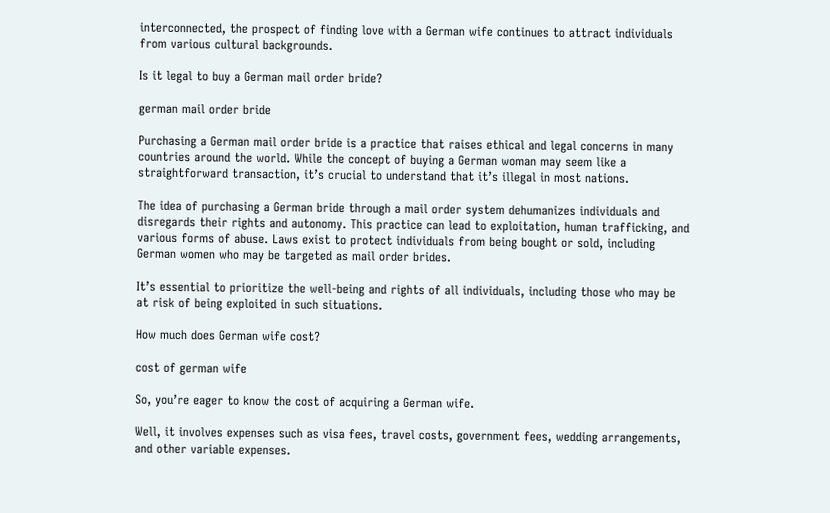interconnected, the prospect of finding love with a German wife continues to attract individuals from various cultural backgrounds.

Is it legal to buy a German mail order bride?

german mail order bride

Purchasing a German mail order bride is a practice that raises ethical and legal concerns in many countries around the world. While the concept of buying a German woman may seem like a straightforward transaction, it’s crucial to understand that it’s illegal in most nations.

The idea of purchasing a German bride through a mail order system dehumanizes individuals and disregards their rights and autonomy. This practice can lead to exploitation, human trafficking, and various forms of abuse. Laws exist to protect individuals from being bought or sold, including German women who may be targeted as mail order brides.

It’s essential to prioritize the well-being and rights of all individuals, including those who may be at risk of being exploited in such situations.

How much does German wife cost?

cost of german wife

So, you’re eager to know the cost of acquiring a German wife.

Well, it involves expenses such as visa fees, travel costs, government fees, wedding arrangements, and other variable expenses.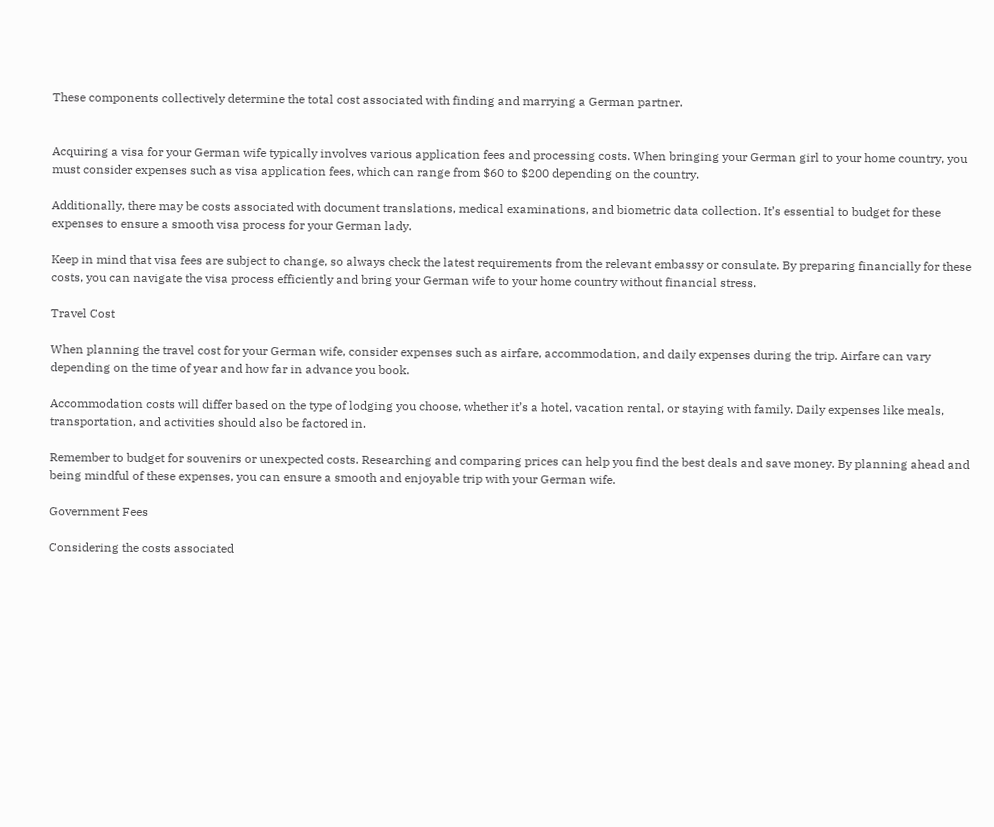These components collectively determine the total cost associated with finding and marrying a German partner.


Acquiring a visa for your German wife typically involves various application fees and processing costs. When bringing your German girl to your home country, you must consider expenses such as visa application fees, which can range from $60 to $200 depending on the country.

Additionally, there may be costs associated with document translations, medical examinations, and biometric data collection. It’s essential to budget for these expenses to ensure a smooth visa process for your German lady.

Keep in mind that visa fees are subject to change, so always check the latest requirements from the relevant embassy or consulate. By preparing financially for these costs, you can navigate the visa process efficiently and bring your German wife to your home country without financial stress.

Travel Cost

When planning the travel cost for your German wife, consider expenses such as airfare, accommodation, and daily expenses during the trip. Airfare can vary depending on the time of year and how far in advance you book.

Accommodation costs will differ based on the type of lodging you choose, whether it’s a hotel, vacation rental, or staying with family. Daily expenses like meals, transportation, and activities should also be factored in.

Remember to budget for souvenirs or unexpected costs. Researching and comparing prices can help you find the best deals and save money. By planning ahead and being mindful of these expenses, you can ensure a smooth and enjoyable trip with your German wife.

Government Fees

Considering the costs associated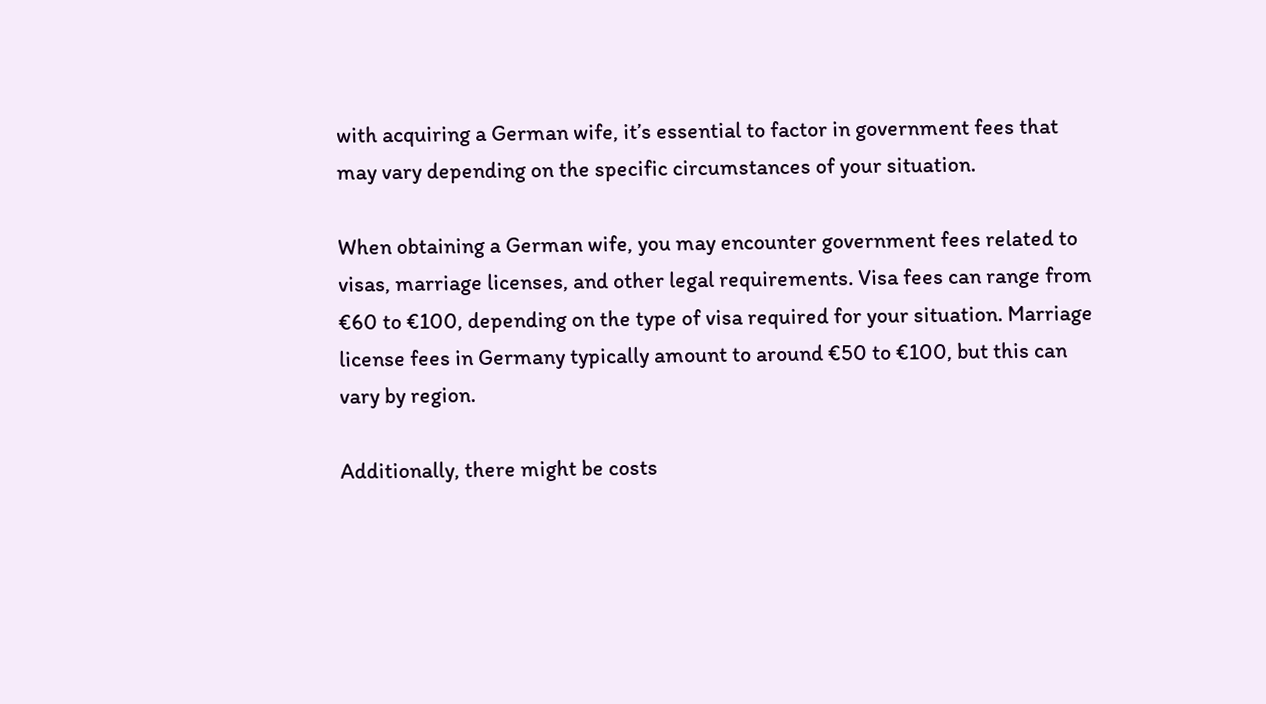with acquiring a German wife, it’s essential to factor in government fees that may vary depending on the specific circumstances of your situation.

When obtaining a German wife, you may encounter government fees related to visas, marriage licenses, and other legal requirements. Visa fees can range from €60 to €100, depending on the type of visa required for your situation. Marriage license fees in Germany typically amount to around €50 to €100, but this can vary by region.

Additionally, there might be costs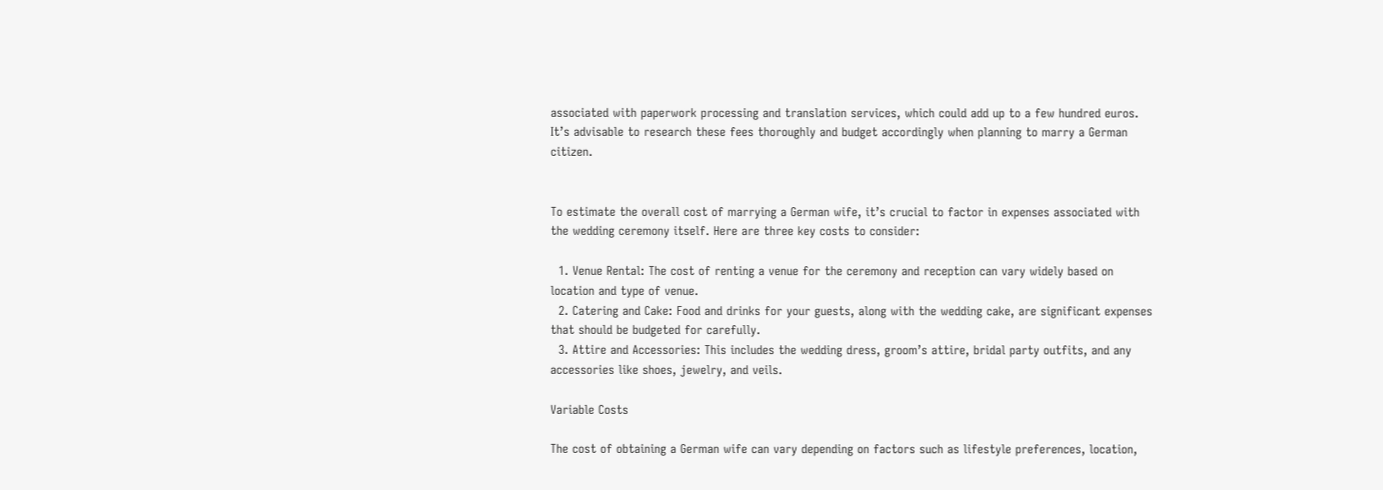associated with paperwork processing and translation services, which could add up to a few hundred euros. It’s advisable to research these fees thoroughly and budget accordingly when planning to marry a German citizen.


To estimate the overall cost of marrying a German wife, it’s crucial to factor in expenses associated with the wedding ceremony itself. Here are three key costs to consider:

  1. Venue Rental: The cost of renting a venue for the ceremony and reception can vary widely based on location and type of venue.
  2. Catering and Cake: Food and drinks for your guests, along with the wedding cake, are significant expenses that should be budgeted for carefully.
  3. Attire and Accessories: This includes the wedding dress, groom’s attire, bridal party outfits, and any accessories like shoes, jewelry, and veils.

Variable Costs

The cost of obtaining a German wife can vary depending on factors such as lifestyle preferences, location,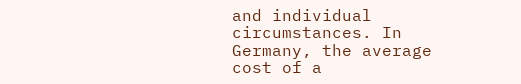and individual circumstances. In Germany, the average cost of a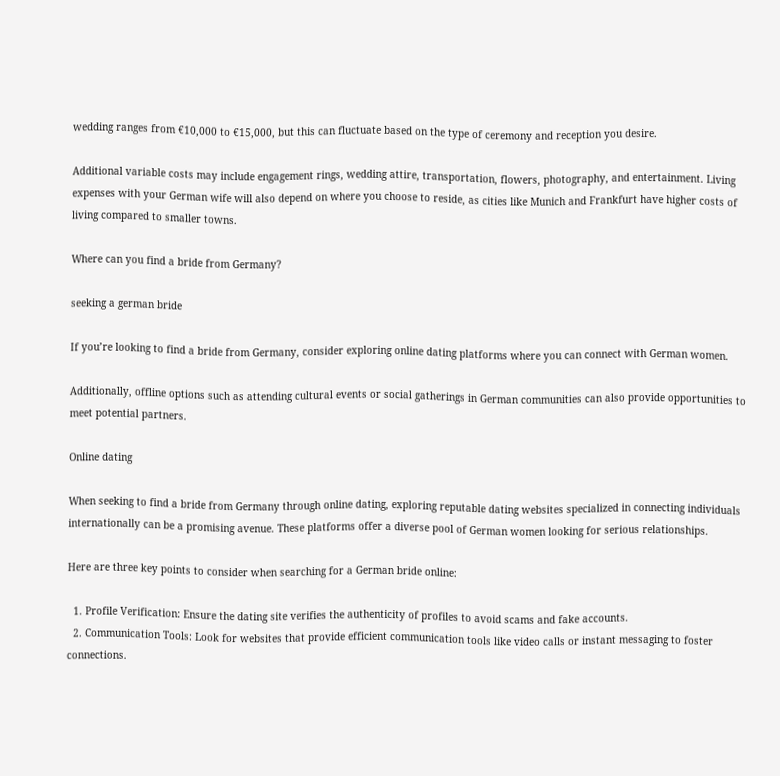wedding ranges from €10,000 to €15,000, but this can fluctuate based on the type of ceremony and reception you desire.

Additional variable costs may include engagement rings, wedding attire, transportation, flowers, photography, and entertainment. Living expenses with your German wife will also depend on where you choose to reside, as cities like Munich and Frankfurt have higher costs of living compared to smaller towns.

Where can you find a bride from Germany?

seeking a german bride

If you’re looking to find a bride from Germany, consider exploring online dating platforms where you can connect with German women.

Additionally, offline options such as attending cultural events or social gatherings in German communities can also provide opportunities to meet potential partners.

Online dating

When seeking to find a bride from Germany through online dating, exploring reputable dating websites specialized in connecting individuals internationally can be a promising avenue. These platforms offer a diverse pool of German women looking for serious relationships.

Here are three key points to consider when searching for a German bride online:

  1. Profile Verification: Ensure the dating site verifies the authenticity of profiles to avoid scams and fake accounts.
  2. Communication Tools: Look for websites that provide efficient communication tools like video calls or instant messaging to foster connections.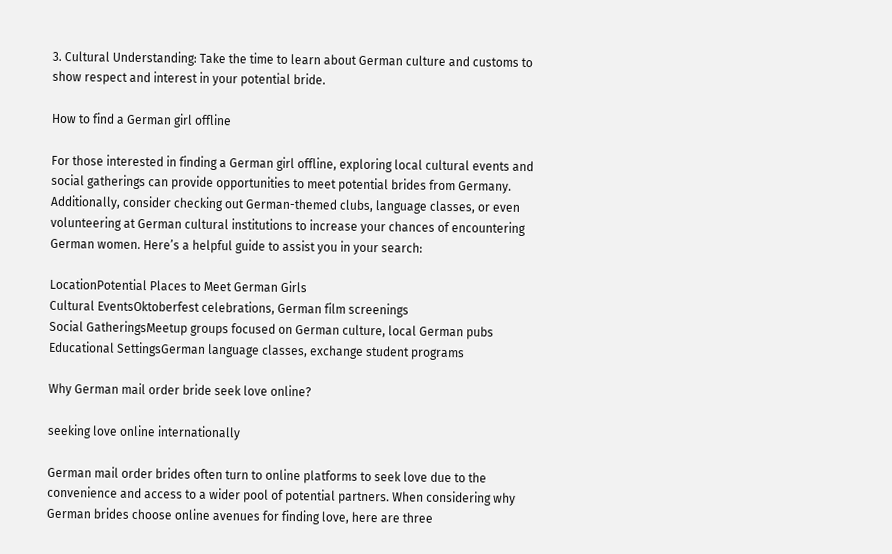3. Cultural Understanding: Take the time to learn about German culture and customs to show respect and interest in your potential bride.

How to find a German girl offline

For those interested in finding a German girl offline, exploring local cultural events and social gatherings can provide opportunities to meet potential brides from Germany. Additionally, consider checking out German-themed clubs, language classes, or even volunteering at German cultural institutions to increase your chances of encountering German women. Here’s a helpful guide to assist you in your search:

LocationPotential Places to Meet German Girls
Cultural EventsOktoberfest celebrations, German film screenings
Social GatheringsMeetup groups focused on German culture, local German pubs
Educational SettingsGerman language classes, exchange student programs

Why German mail order bride seek love online?

seeking love online internationally

German mail order brides often turn to online platforms to seek love due to the convenience and access to a wider pool of potential partners. When considering why German brides choose online avenues for finding love, here are three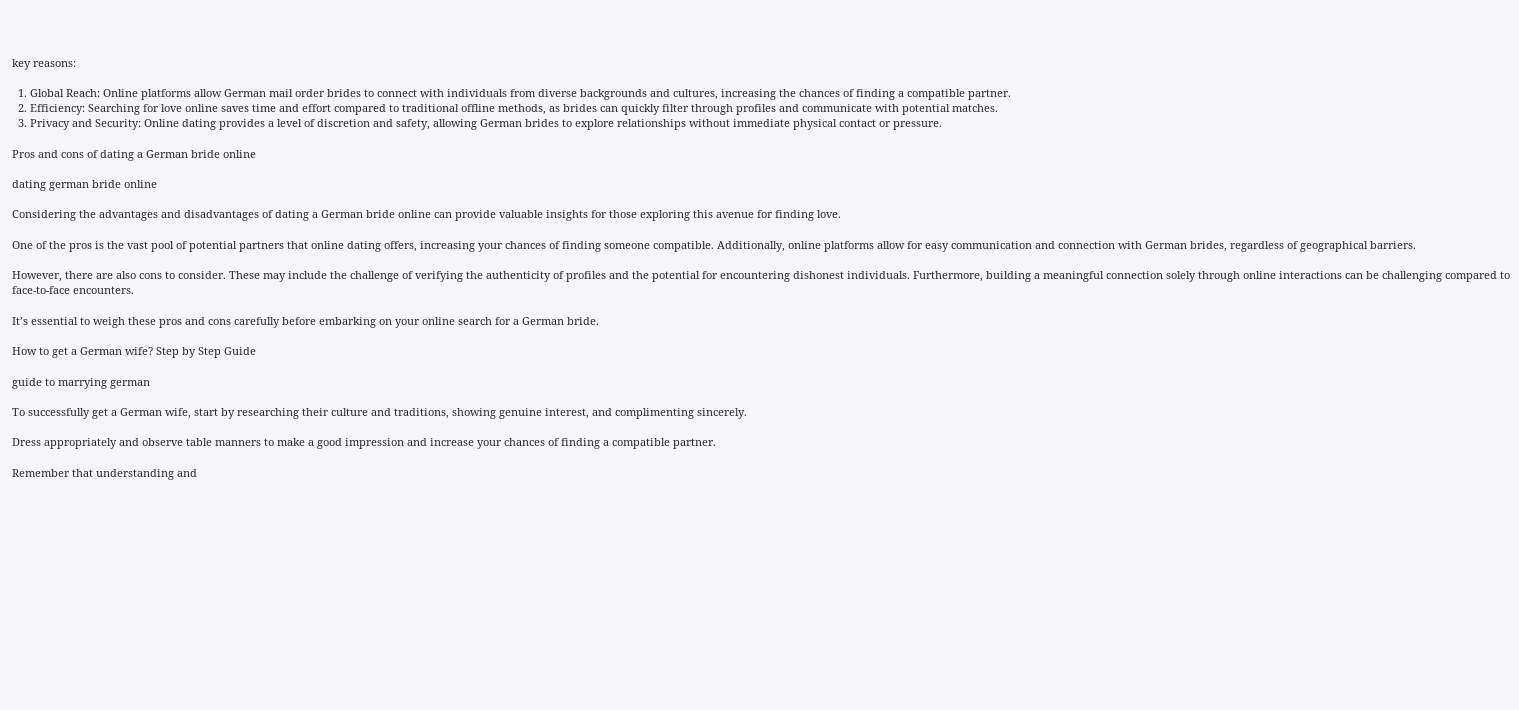key reasons:

  1. Global Reach: Online platforms allow German mail order brides to connect with individuals from diverse backgrounds and cultures, increasing the chances of finding a compatible partner.
  2. Efficiency: Searching for love online saves time and effort compared to traditional offline methods, as brides can quickly filter through profiles and communicate with potential matches.
  3. Privacy and Security: Online dating provides a level of discretion and safety, allowing German brides to explore relationships without immediate physical contact or pressure.

Pros and cons of dating a German bride online

dating german bride online

Considering the advantages and disadvantages of dating a German bride online can provide valuable insights for those exploring this avenue for finding love.

One of the pros is the vast pool of potential partners that online dating offers, increasing your chances of finding someone compatible. Additionally, online platforms allow for easy communication and connection with German brides, regardless of geographical barriers.

However, there are also cons to consider. These may include the challenge of verifying the authenticity of profiles and the potential for encountering dishonest individuals. Furthermore, building a meaningful connection solely through online interactions can be challenging compared to face-to-face encounters.

It’s essential to weigh these pros and cons carefully before embarking on your online search for a German bride.

How to get a German wife? Step by Step Guide

guide to marrying german

To successfully get a German wife, start by researching their culture and traditions, showing genuine interest, and complimenting sincerely.

Dress appropriately and observe table manners to make a good impression and increase your chances of finding a compatible partner.

Remember that understanding and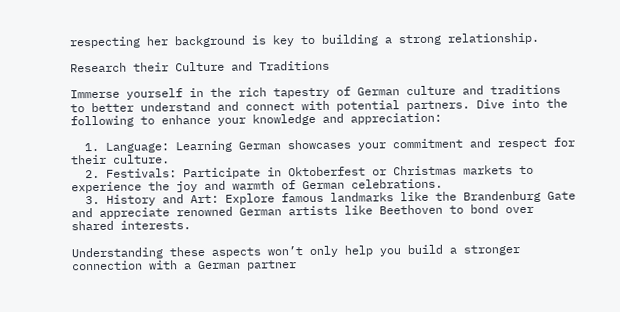respecting her background is key to building a strong relationship.

Research their Culture and Traditions

Immerse yourself in the rich tapestry of German culture and traditions to better understand and connect with potential partners. Dive into the following to enhance your knowledge and appreciation:

  1. Language: Learning German showcases your commitment and respect for their culture.
  2. Festivals: Participate in Oktoberfest or Christmas markets to experience the joy and warmth of German celebrations.
  3. History and Art: Explore famous landmarks like the Brandenburg Gate and appreciate renowned German artists like Beethoven to bond over shared interests.

Understanding these aspects won’t only help you build a stronger connection with a German partner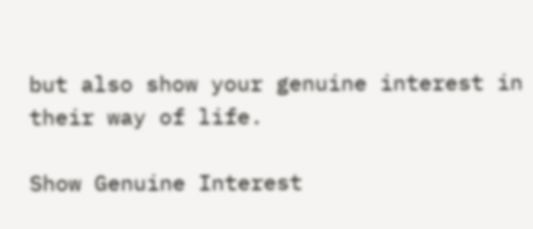but also show your genuine interest in their way of life.

Show Genuine Interest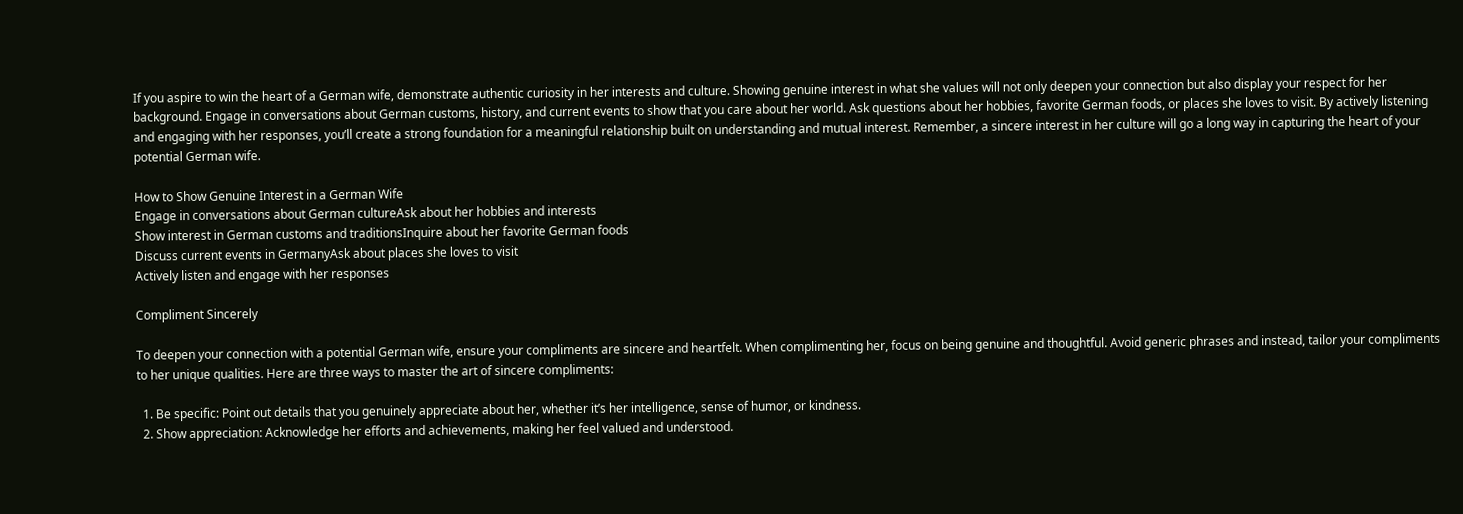If you aspire to win the heart of a German wife, demonstrate authentic curiosity in her interests and culture. Showing genuine interest in what she values will not only deepen your connection but also display your respect for her background. Engage in conversations about German customs, history, and current events to show that you care about her world. Ask questions about her hobbies, favorite German foods, or places she loves to visit. By actively listening and engaging with her responses, you’ll create a strong foundation for a meaningful relationship built on understanding and mutual interest. Remember, a sincere interest in her culture will go a long way in capturing the heart of your potential German wife.

How to Show Genuine Interest in a German Wife
Engage in conversations about German cultureAsk about her hobbies and interests
Show interest in German customs and traditionsInquire about her favorite German foods
Discuss current events in GermanyAsk about places she loves to visit
Actively listen and engage with her responses

Compliment Sincerely

To deepen your connection with a potential German wife, ensure your compliments are sincere and heartfelt. When complimenting her, focus on being genuine and thoughtful. Avoid generic phrases and instead, tailor your compliments to her unique qualities. Here are three ways to master the art of sincere compliments:

  1. Be specific: Point out details that you genuinely appreciate about her, whether it’s her intelligence, sense of humor, or kindness.
  2. Show appreciation: Acknowledge her efforts and achievements, making her feel valued and understood.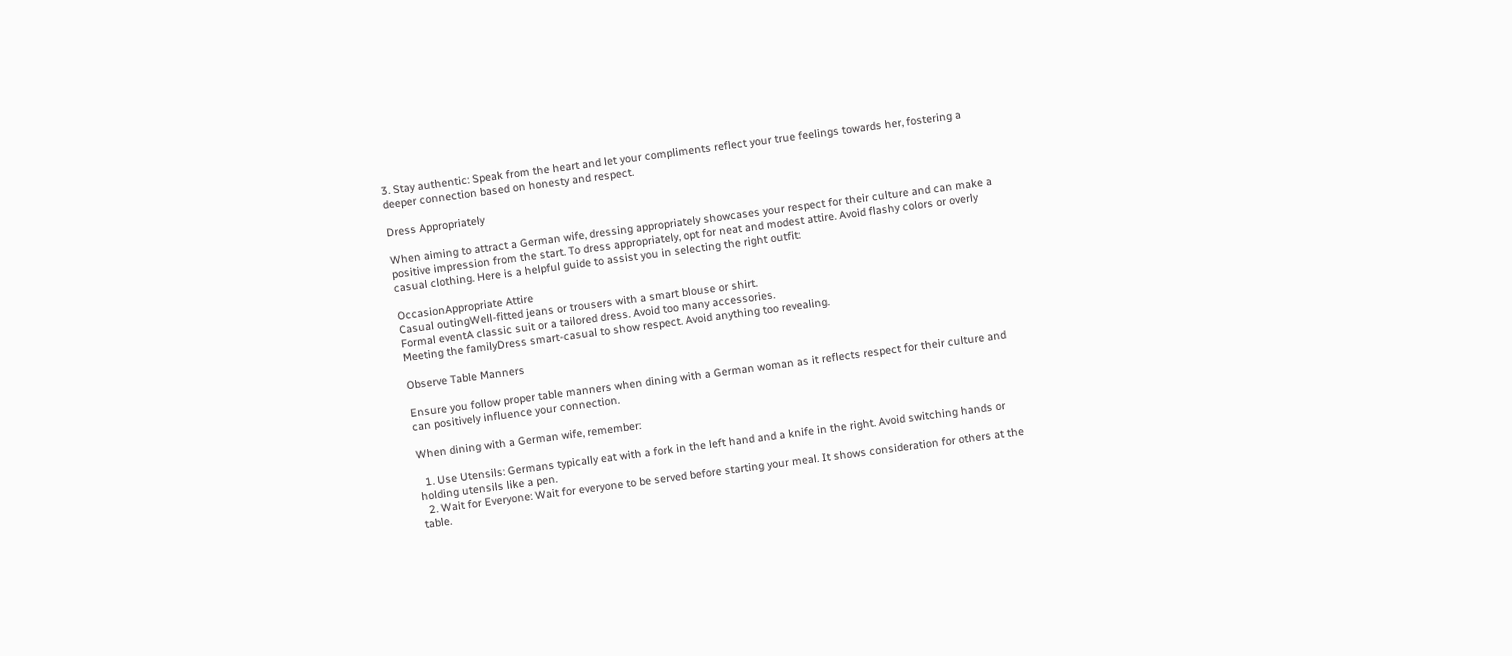3. Stay authentic: Speak from the heart and let your compliments reflect your true feelings towards her, fostering a deeper connection based on honesty and respect.

Dress Appropriately

When aiming to attract a German wife, dressing appropriately showcases your respect for their culture and can make a positive impression from the start. To dress appropriately, opt for neat and modest attire. Avoid flashy colors or overly casual clothing. Here is a helpful guide to assist you in selecting the right outfit:

OccasionAppropriate Attire
Casual outingWell-fitted jeans or trousers with a smart blouse or shirt.
Formal eventA classic suit or a tailored dress. Avoid too many accessories.
Meeting the familyDress smart-casual to show respect. Avoid anything too revealing.

Observe Table Manners

Ensure you follow proper table manners when dining with a German woman as it reflects respect for their culture and can positively influence your connection.

When dining with a German wife, remember:

  1. Use Utensils: Germans typically eat with a fork in the left hand and a knife in the right. Avoid switching hands or holding utensils like a pen.
  2. Wait for Everyone: Wait for everyone to be served before starting your meal. It shows consideration for others at the table.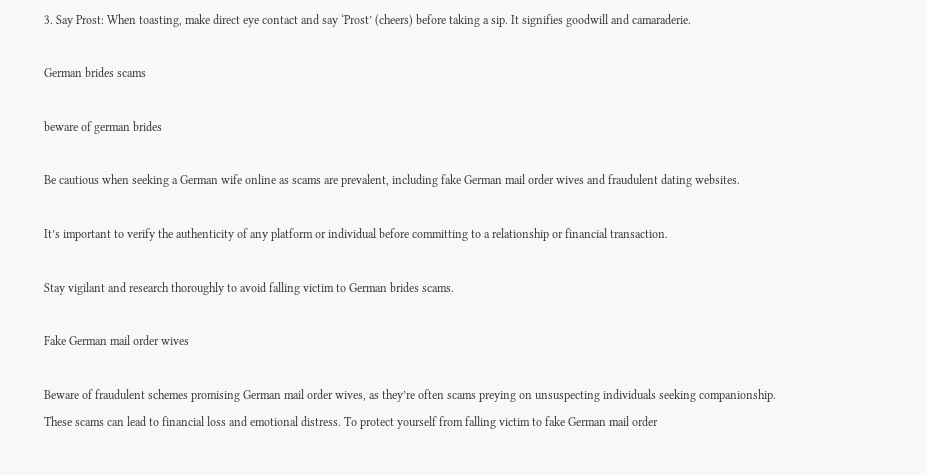3. Say Prost: When toasting, make direct eye contact and say ‘Prost’ (cheers) before taking a sip. It signifies goodwill and camaraderie.

German brides scams

beware of german brides

Be cautious when seeking a German wife online as scams are prevalent, including fake German mail order wives and fraudulent dating websites.

It’s important to verify the authenticity of any platform or individual before committing to a relationship or financial transaction.

Stay vigilant and research thoroughly to avoid falling victim to German brides scams.

Fake German mail order wives

Beware of fraudulent schemes promising German mail order wives, as they’re often scams preying on unsuspecting individuals seeking companionship. These scams can lead to financial loss and emotional distress. To protect yourself from falling victim to fake German mail order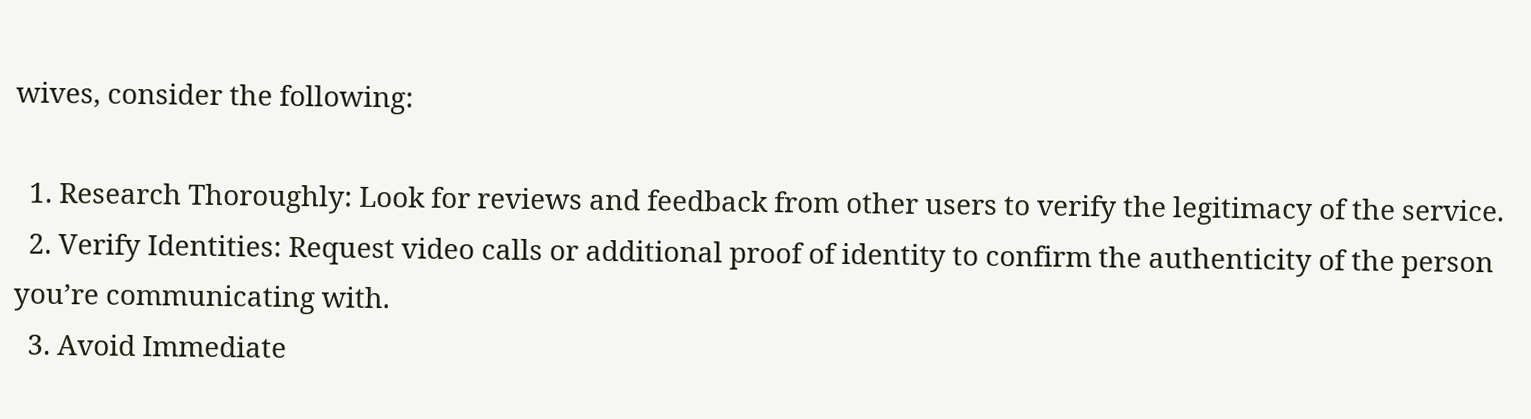wives, consider the following:

  1. Research Thoroughly: Look for reviews and feedback from other users to verify the legitimacy of the service.
  2. Verify Identities: Request video calls or additional proof of identity to confirm the authenticity of the person you’re communicating with.
  3. Avoid Immediate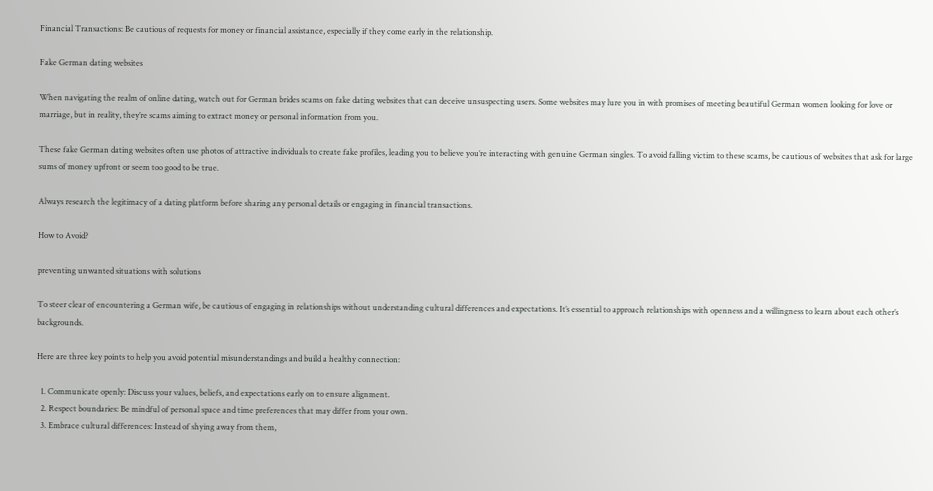Financial Transactions: Be cautious of requests for money or financial assistance, especially if they come early in the relationship.

Fake German dating websites

When navigating the realm of online dating, watch out for German brides scams on fake dating websites that can deceive unsuspecting users. Some websites may lure you in with promises of meeting beautiful German women looking for love or marriage, but in reality, they’re scams aiming to extract money or personal information from you.

These fake German dating websites often use photos of attractive individuals to create fake profiles, leading you to believe you’re interacting with genuine German singles. To avoid falling victim to these scams, be cautious of websites that ask for large sums of money upfront or seem too good to be true.

Always research the legitimacy of a dating platform before sharing any personal details or engaging in financial transactions.

How to Avoid?

preventing unwanted situations with solutions

To steer clear of encountering a German wife, be cautious of engaging in relationships without understanding cultural differences and expectations. It’s essential to approach relationships with openness and a willingness to learn about each other’s backgrounds.

Here are three key points to help you avoid potential misunderstandings and build a healthy connection:

  1. Communicate openly: Discuss your values, beliefs, and expectations early on to ensure alignment.
  2. Respect boundaries: Be mindful of personal space and time preferences that may differ from your own.
  3. Embrace cultural differences: Instead of shying away from them,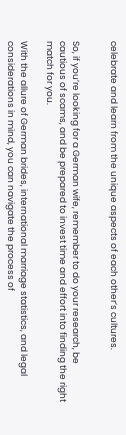celebrate and learn from the unique aspects of each other’s cultures.


So, if you’re looking for a German wife, remember to do your research, be cautious of scams, and be prepared to invest time and effort into finding the right match for you.

With the allure of German brides, international marriage statistics, and legal considerations in mind, you can navigate the process of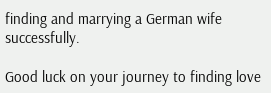finding and marrying a German wife successfully.

Good luck on your journey to finding love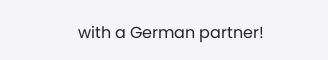with a German partner!